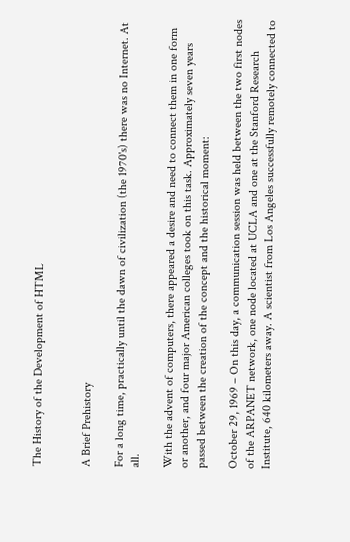The History of the Development of HTML


A Brief Prehistory

For a long time, practically until the dawn of civilization (the 1970's) there was no Internet. At all.

With the advent of computers, there appeared a desire and need to connect them in one form or another, and four major American colleges took on this task. Approximately seven years passed between the creation of the concept and the historical moment:

October 29, 1969 – On this day, a communication session was held between the two first nodes of the ARPANET network, one node located at UCLA and one at the Stanford Research Institute, 640 kilometers away. A scientist from Los Angeles successfully remotely connected to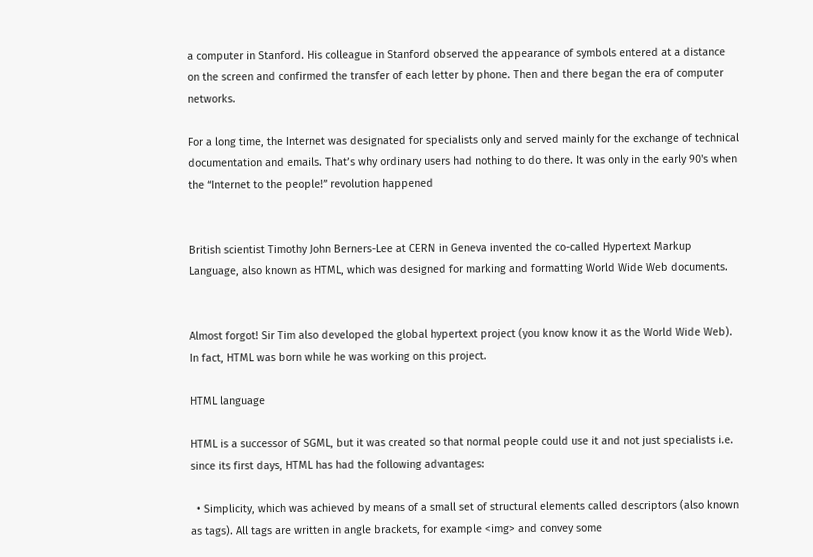a computer in Stanford. His colleague in Stanford observed the appearance of symbols entered at a distance on the screen and confirmed the transfer of each letter by phone. Then and there began the era of computer networks.

For a long time, the Internet was designated for specialists only and served mainly for the exchange of technical documentation and emails. That’s why ordinary users had nothing to do there. It was only in the early 90's when the “Internet to the people!” revolution happened


British scientist Timothy John Berners-Lee at CERN in Geneva invented the co-called Hypertext Markup Language, also known as HTML, which was designed for marking and formatting World Wide Web documents.


Almost forgot! Sir Tim also developed the global hypertext project (you know know it as the World Wide Web). In fact, HTML was born while he was working on this project.

HTML language

HTML is a successor of SGML, but it was created so that normal people could use it and not just specialists i.e. since its first days, HTML has had the following advantages:

  • Simplicity, which was achieved by means of a small set of structural elements called descriptors (also known as tags). All tags are written in angle brackets, for example <img> and convey some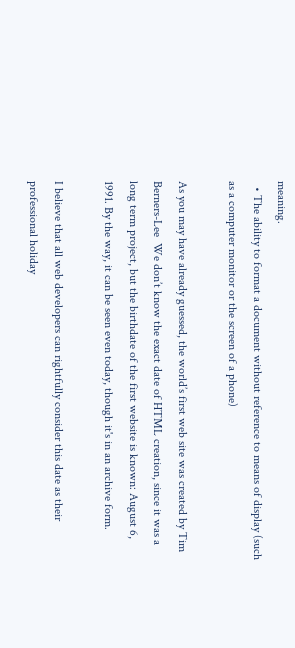meaning.
  • The ability to format a document without reference to means of display (such as a computer monitor or the screen of a phone)

As you may have already guessed, the world’s first web site was created by Tim Berners-Lee  We don’t know the exact date of HTML creation, since it was a long term project, but the birthdate of the first website is known: August 6, 1991. By the way, it can be seen even today, though it's in an archive form.

I believe that all web developers can rightfully consider this date as their professional holiday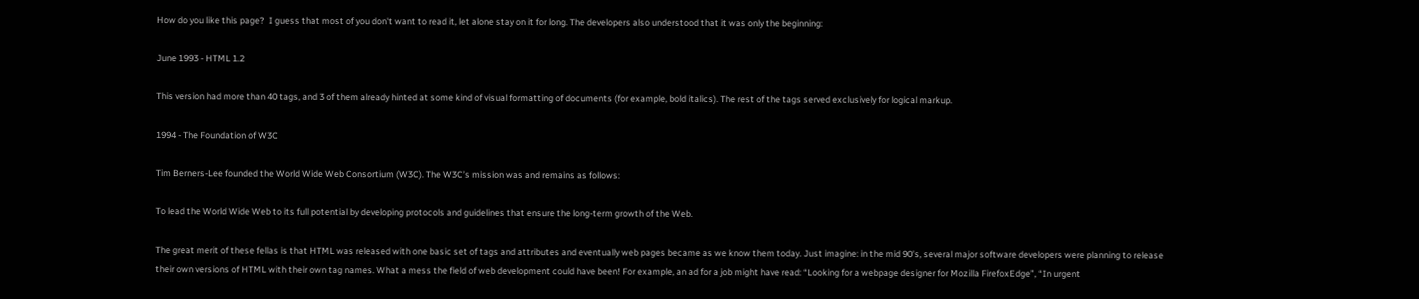How do you like this page?  I guess that most of you don't want to read it, let alone stay on it for long. The developers also understood that it was only the beginning:

June 1993 - HTML 1.2

This version had more than 40 tags, and 3 of them already hinted at some kind of visual formatting of documents (for example, bold italics). The rest of the tags served exclusively for logical markup.

1994 - The Foundation of W3C

Tim Berners-Lee founded the World Wide Web Consortium (W3C). The W3C’s mission was and remains as follows:

To lead the World Wide Web to its full potential by developing protocols and guidelines that ensure the long-term growth of the Web.

The great merit of these fellas is that HTML was released with one basic set of tags and attributes and eventually web pages became as we know them today. Just imagine: in the mid 90's, several major software developers were planning to release their own versions of HTML with their own tag names. What a mess the field of web development could have been! For example, an ad for a job might have read: “Looking for a webpage designer for Mozilla FirefoxEdge”, “In urgent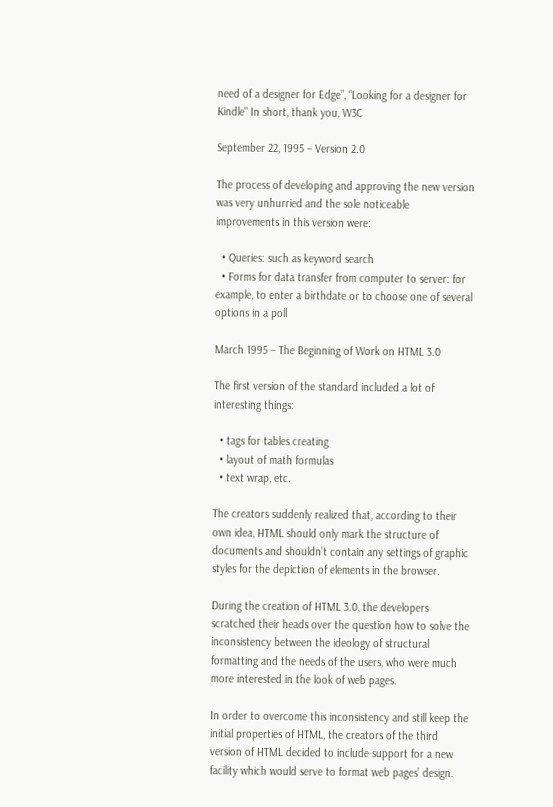need of a designer for Edge”, “Looking for a designer for Kindle" In short, thank you, W3C

September 22, 1995 – Version 2.0

The process of developing and approving the new version was very unhurried and the sole noticeable improvements in this version were:

  • Queries: such as keyword search
  • Forms for data transfer from computer to server: for example, to enter a birthdate or to choose one of several options in a poll

March 1995 – The Beginning of Work on HTML 3.0

The first version of the standard included a lot of interesting things:

  • tags for tables creating
  • layout of math formulas
  • text wrap, etc.

The creators suddenly realized that, according to their own idea, HTML should only mark the structure of documents and shouldn’t contain any settings of graphic styles for the depiction of elements in the browser.

During the creation of HTML 3.0, the developers scratched their heads over the question how to solve the inconsistency between the ideology of structural formatting and the needs of the users, who were much more interested in the look of web pages.

In order to overcome this inconsistency and still keep the initial properties of HTML, the creators of the third version of HTML decided to include support for a new facility which would serve to format web pages’ design.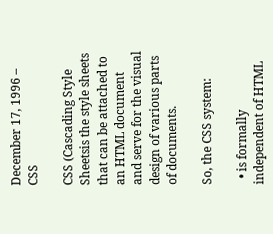December 17, 1996 – CSS

CSS (Cascading Style Sheetsis the style sheets that can be attached to an HTML document and serve for the visual design of various parts of documents.

So, the CSS system:

  • is formally independent of HTML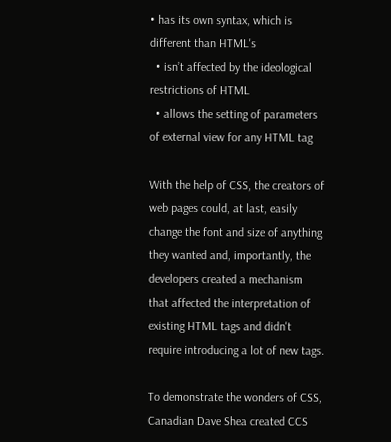• has its own syntax, which is different than HTML's
  • isn’t affected by the ideological restrictions of HTML
  • allows the setting of parameters of external view for any HTML tag

With the help of CSS, the creators of web pages could, at last, easily change the font and size of anything they wanted and, importantly, the developers created a mechanism that affected the interpretation of existing HTML tags and didn't require introducing a lot of new tags.

To demonstrate the wonders of CSS, Canadian Dave Shea created CCS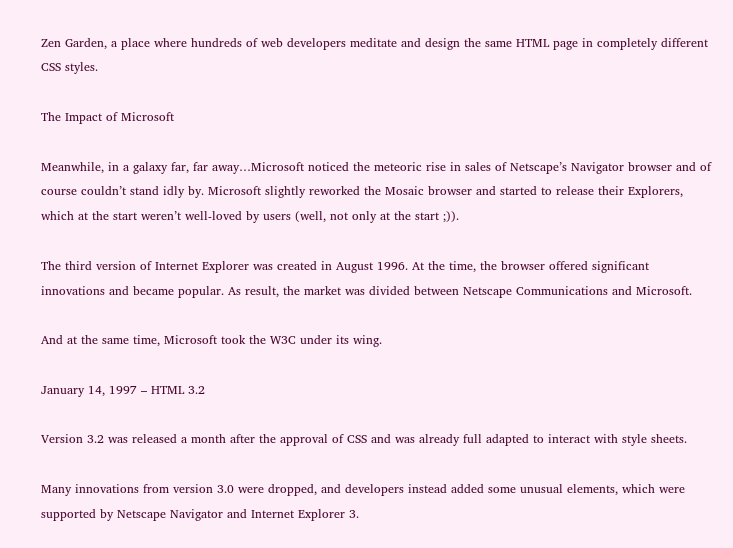Zen Garden, a place where hundreds of web developers meditate and design the same HTML page in completely different CSS styles.

The Impact of Microsoft

Meanwhile, in a galaxy far, far away…Microsoft noticed the meteoric rise in sales of Netscape’s Navigator browser and of course couldn’t stand idly by. Microsoft slightly reworked the Mosaic browser and started to release their Explorers, which at the start weren’t well-loved by users (well, not only at the start ;)).

The third version of Internet Explorer was created in August 1996. At the time, the browser offered significant innovations and became popular. As result, the market was divided between Netscape Communications and Microsoft.

And at the same time, Microsoft took the W3C under its wing.

January 14, 1997 – HTML 3.2

Version 3.2 was released a month after the approval of CSS and was already full adapted to interact with style sheets.

Many innovations from version 3.0 were dropped, and developers instead added some unusual elements, which were supported by Netscape Navigator and Internet Explorer 3.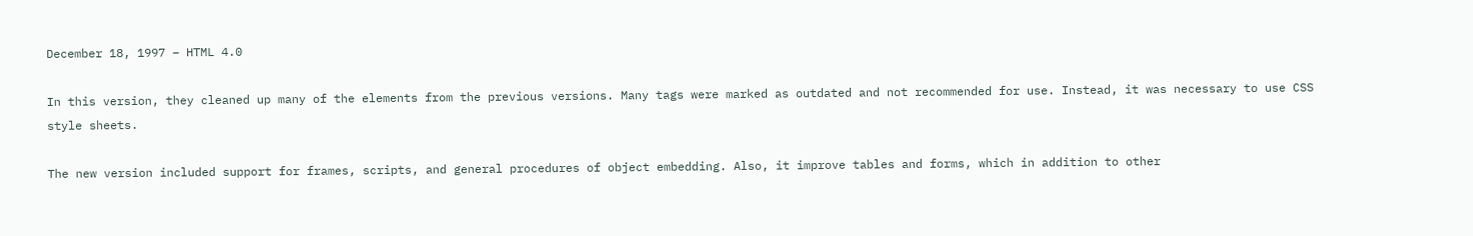December 18, 1997 – HTML 4.0

In this version, they cleaned up many of the elements from the previous versions. Many tags were marked as outdated and not recommended for use. Instead, it was necessary to use CSS style sheets.

The new version included support for frames, scripts, and general procedures of object embedding. Also, it improve tables and forms, which in addition to other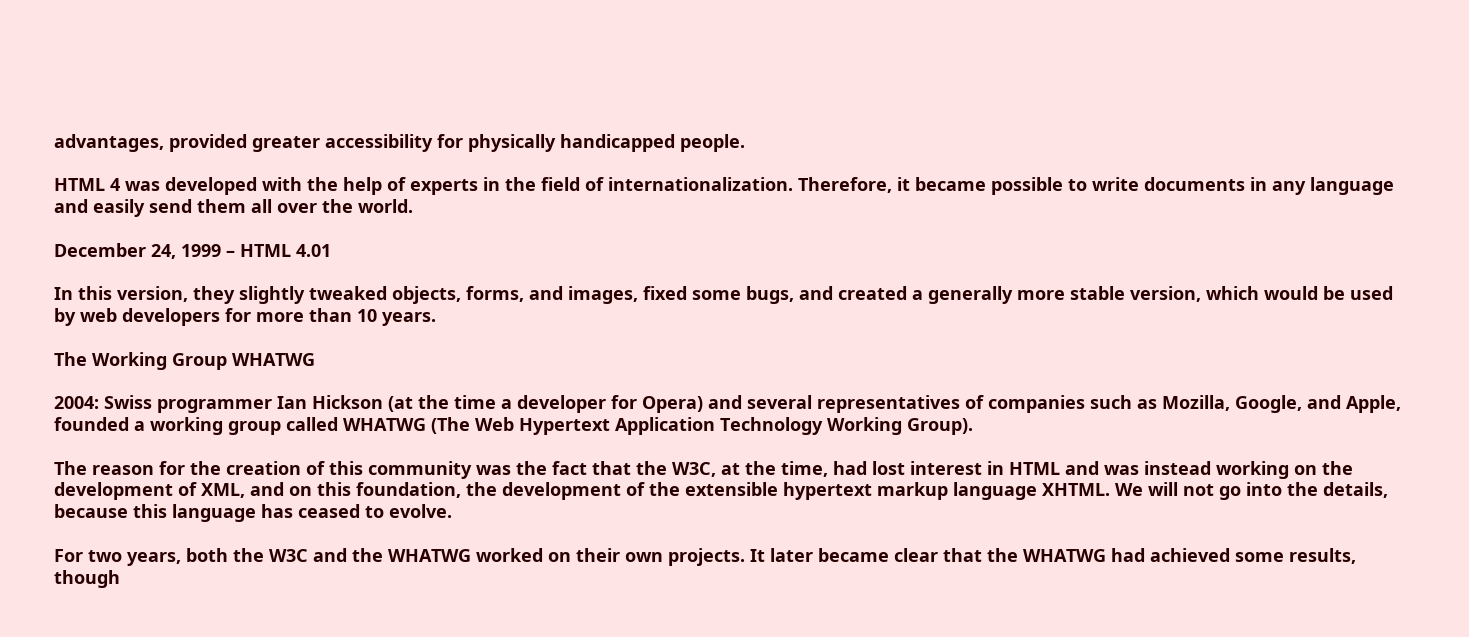advantages, provided greater accessibility for physically handicapped people.

HTML 4 was developed with the help of experts in the field of internationalization. Therefore, it became possible to write documents in any language and easily send them all over the world.

December 24, 1999 – HTML 4.01

In this version, they slightly tweaked objects, forms, and images, fixed some bugs, and created a generally more stable version, which would be used by web developers for more than 10 years.

The Working Group WHATWG

2004: Swiss programmer Ian Hickson (at the time a developer for Opera) and several representatives of companies such as Mozilla, Google, and Apple, founded a working group called WHATWG (The Web Hypertext Application Technology Working Group).

The reason for the creation of this community was the fact that the W3C, at the time, had lost interest in HTML and was instead working on the development of XML, and on this foundation, the development of the extensible hypertext markup language XHTML. We will not go into the details, because this language has ceased to evolve.

For two years, both the W3C and the WHATWG worked on their own projects. It later became clear that the WHATWG had achieved some results, though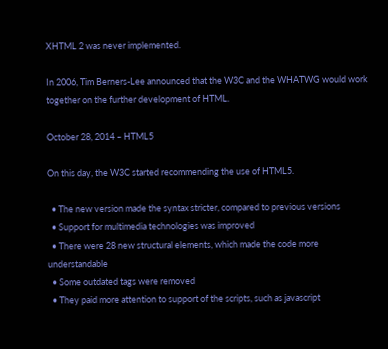XHTML 2 was never implemented.

In 2006, Tim Berners-Lee announced that the W3C and the WHATWG would work together on the further development of HTML.

October 28, 2014 – HTML5

On this day, the W3C started recommending the use of HTML5.

  • The new version made the syntax stricter, compared to previous versions
  • Support for multimedia technologies was improved
  • There were 28 new structural elements, which made the code more understandable
  • Some outdated tags were removed
  • They paid more attention to support of the scripts, such as javascript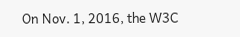On Nov. 1, 2016, the W3C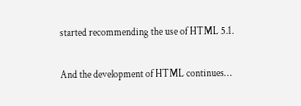started recommending the use of HTML 5.1.

And the development of HTML continues…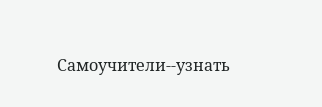Самоучители--узнать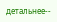детальнее--